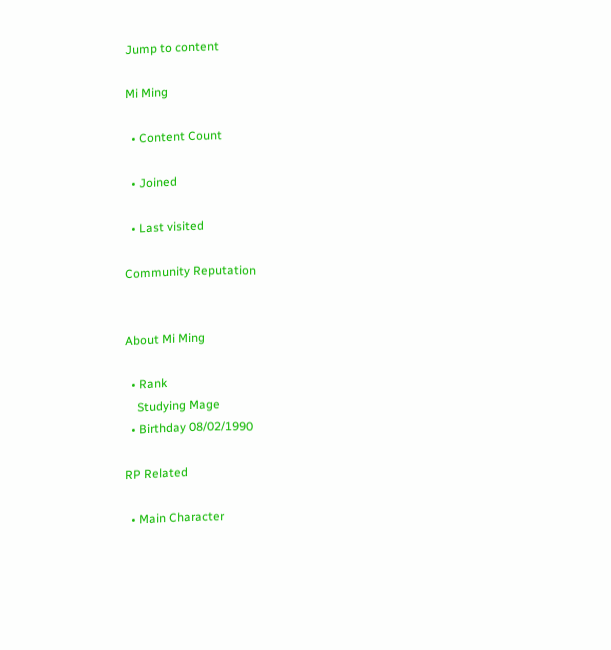Jump to content

Mi Ming

  • Content Count

  • Joined

  • Last visited

Community Reputation


About Mi Ming

  • Rank
    Studying Mage
  • Birthday 08/02/1990

RP Related

  • Main Character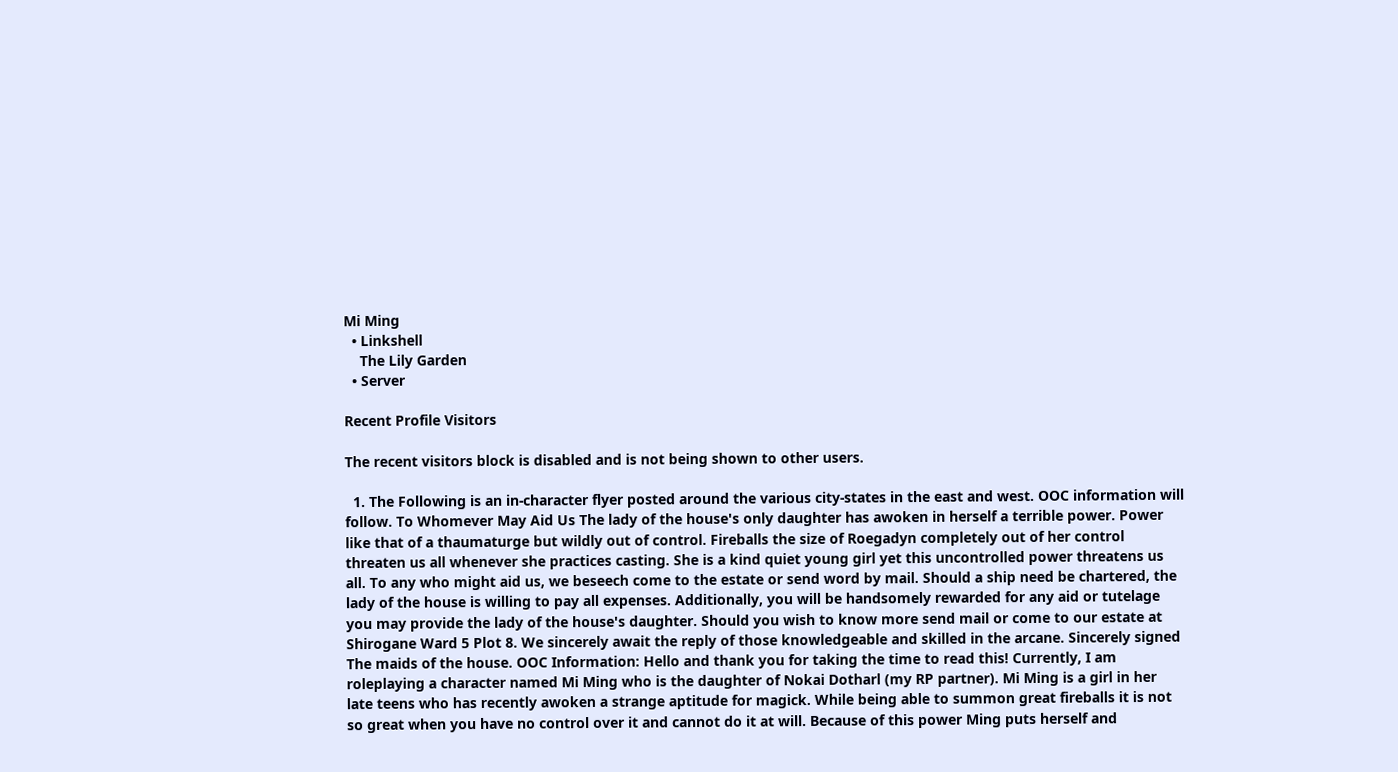Mi Ming
  • Linkshell
    The Lily Garden
  • Server

Recent Profile Visitors

The recent visitors block is disabled and is not being shown to other users.

  1. The Following is an in-character flyer posted around the various city-states in the east and west. OOC information will follow. To Whomever May Aid Us The lady of the house's only daughter has awoken in herself a terrible power. Power like that of a thaumaturge but wildly out of control. Fireballs the size of Roegadyn completely out of her control threaten us all whenever she practices casting. She is a kind quiet young girl yet this uncontrolled power threatens us all. To any who might aid us, we beseech come to the estate or send word by mail. Should a ship need be chartered, the lady of the house is willing to pay all expenses. Additionally, you will be handsomely rewarded for any aid or tutelage you may provide the lady of the house's daughter. Should you wish to know more send mail or come to our estate at Shirogane Ward 5 Plot 8. We sincerely await the reply of those knowledgeable and skilled in the arcane. Sincerely signed The maids of the house. OOC Information: Hello and thank you for taking the time to read this! Currently, I am roleplaying a character named Mi Ming who is the daughter of Nokai Dotharl (my RP partner). Mi Ming is a girl in her late teens who has recently awoken a strange aptitude for magick. While being able to summon great fireballs it is not so great when you have no control over it and cannot do it at will. Because of this power Ming puts herself and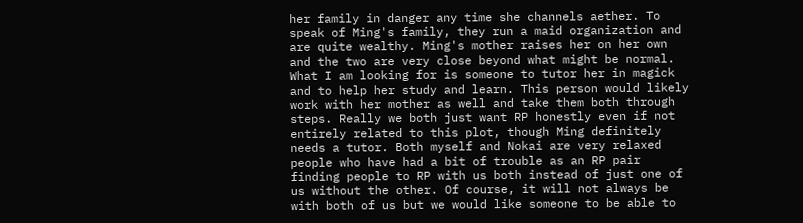her family in danger any time she channels aether. To speak of Ming's family, they run a maid organization and are quite wealthy. Ming's mother raises her on her own and the two are very close beyond what might be normal. What I am looking for is someone to tutor her in magick and to help her study and learn. This person would likely work with her mother as well and take them both through steps. Really we both just want RP honestly even if not entirely related to this plot, though Ming definitely needs a tutor. Both myself and Nokai are very relaxed people who have had a bit of trouble as an RP pair finding people to RP with us both instead of just one of us without the other. Of course, it will not always be with both of us but we would like someone to be able to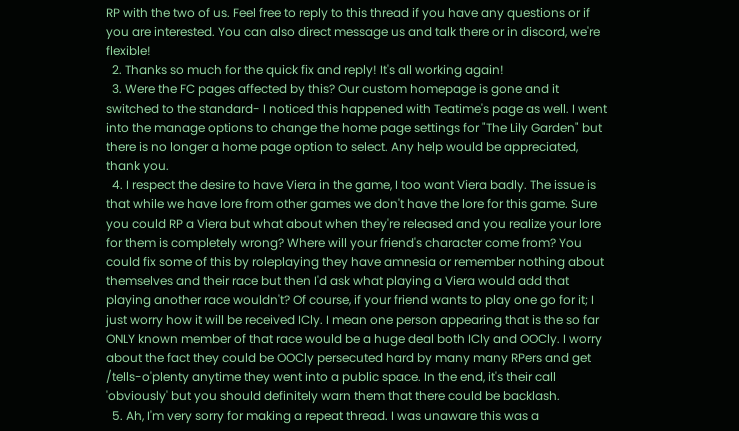RP with the two of us. Feel free to reply to this thread if you have any questions or if you are interested. You can also direct message us and talk there or in discord, we're flexible!
  2. Thanks so much for the quick fix and reply! It's all working again!
  3. Were the FC pages affected by this? Our custom homepage is gone and it switched to the standard- I noticed this happened with Teatime's page as well. I went into the manage options to change the home page settings for "The Lily Garden" but there is no longer a home page option to select. Any help would be appreciated, thank you.
  4. I respect the desire to have Viera in the game, I too want Viera badly. The issue is that while we have lore from other games we don't have the lore for this game. Sure you could RP a Viera but what about when they're released and you realize your lore for them is completely wrong? Where will your friend's character come from? You could fix some of this by roleplaying they have amnesia or remember nothing about themselves and their race but then I'd ask what playing a Viera would add that playing another race wouldn't? Of course, if your friend wants to play one go for it; I just worry how it will be received ICly. I mean one person appearing that is the so far ONLY known member of that race would be a huge deal both ICly and OOCly. I worry about the fact they could be OOCly persecuted hard by many many RPers and get /tells-o'plenty anytime they went into a public space. In the end, it's their call 'obviously' but you should definitely warn them that there could be backlash.
  5. Ah, I'm very sorry for making a repeat thread. I was unaware this was a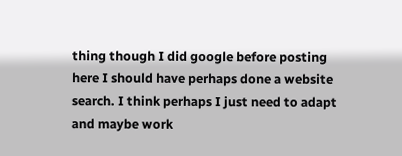thing though I did google before posting here I should have perhaps done a website search. I think perhaps I just need to adapt and maybe work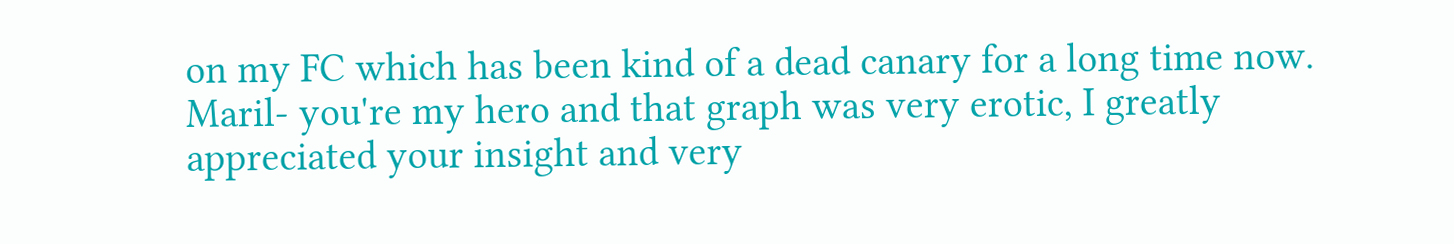on my FC which has been kind of a dead canary for a long time now. Maril- you're my hero and that graph was very erotic, I greatly appreciated your insight and very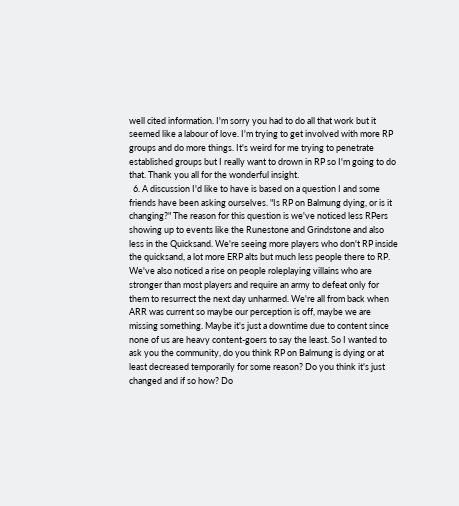well cited information. I'm sorry you had to do all that work but it seemed like a labour of love. I'm trying to get involved with more RP groups and do more things. It's weird for me trying to penetrate established groups but I really want to drown in RP so I'm going to do that. Thank you all for the wonderful insight.
  6. A discussion I'd like to have is based on a question I and some friends have been asking ourselves. "Is RP on Balmung dying, or is it changing?" The reason for this question is we've noticed less RPers showing up to events like the Runestone and Grindstone and also less in the Quicksand. We're seeing more players who don't RP inside the quicksand, a lot more ERP alts but much less people there to RP. We've also noticed a rise on people roleplaying villains who are stronger than most players and require an army to defeat only for them to resurrect the next day unharmed. We're all from back when ARR was current so maybe our perception is off, maybe we are missing something. Maybe it's just a downtime due to content since none of us are heavy content-goers to say the least. So I wanted to ask you the community, do you think RP on Balmung is dying or at least decreased temporarily for some reason? Do you think it's just changed and if so how? Do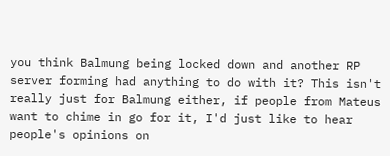you think Balmung being locked down and another RP server forming had anything to do with it? This isn't really just for Balmung either, if people from Mateus want to chime in go for it, I'd just like to hear people's opinions on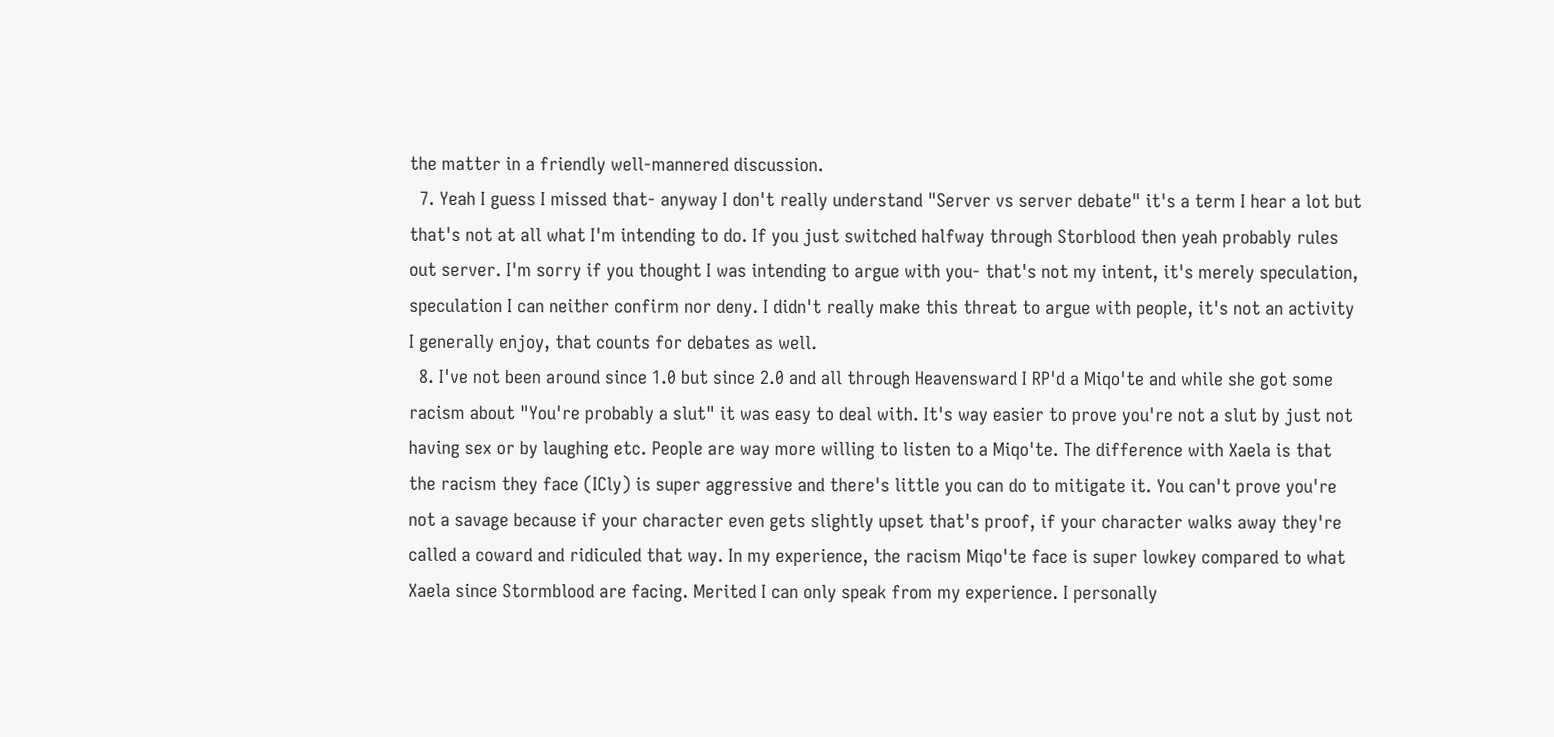the matter in a friendly well-mannered discussion.
  7. Yeah I guess I missed that- anyway I don't really understand "Server vs server debate" it's a term I hear a lot but that's not at all what I'm intending to do. If you just switched halfway through Storblood then yeah probably rules out server. I'm sorry if you thought I was intending to argue with you- that's not my intent, it's merely speculation, speculation I can neither confirm nor deny. I didn't really make this threat to argue with people, it's not an activity I generally enjoy, that counts for debates as well.
  8. I've not been around since 1.0 but since 2.0 and all through Heavensward I RP'd a Miqo'te and while she got some racism about "You're probably a slut" it was easy to deal with. It's way easier to prove you're not a slut by just not having sex or by laughing etc. People are way more willing to listen to a Miqo'te. The difference with Xaela is that the racism they face (ICly) is super aggressive and there's little you can do to mitigate it. You can't prove you're not a savage because if your character even gets slightly upset that's proof, if your character walks away they're called a coward and ridiculed that way. In my experience, the racism Miqo'te face is super lowkey compared to what Xaela since Stormblood are facing. Merited I can only speak from my experience. I personally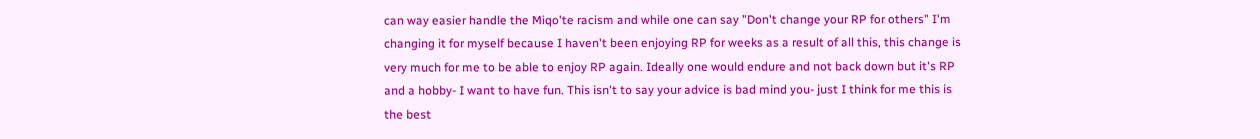can way easier handle the Miqo'te racism and while one can say "Don't change your RP for others" I'm changing it for myself because I haven't been enjoying RP for weeks as a result of all this, this change is very much for me to be able to enjoy RP again. Ideally one would endure and not back down but it's RP and a hobby- I want to have fun. This isn't to say your advice is bad mind you- just I think for me this is the best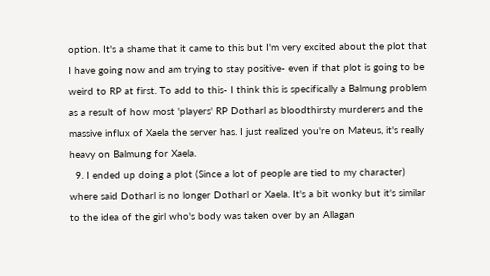option. It's a shame that it came to this but I'm very excited about the plot that I have going now and am trying to stay positive- even if that plot is going to be weird to RP at first. To add to this- I think this is specifically a Balmung problem as a result of how most 'players' RP Dotharl as bloodthirsty murderers and the massive influx of Xaela the server has. I just realized you're on Mateus, it's really heavy on Balmung for Xaela.
  9. I ended up doing a plot (Since a lot of people are tied to my character) where said Dotharl is no longer Dotharl or Xaela. It's a bit wonky but it's similar to the idea of the girl who's body was taken over by an Allagan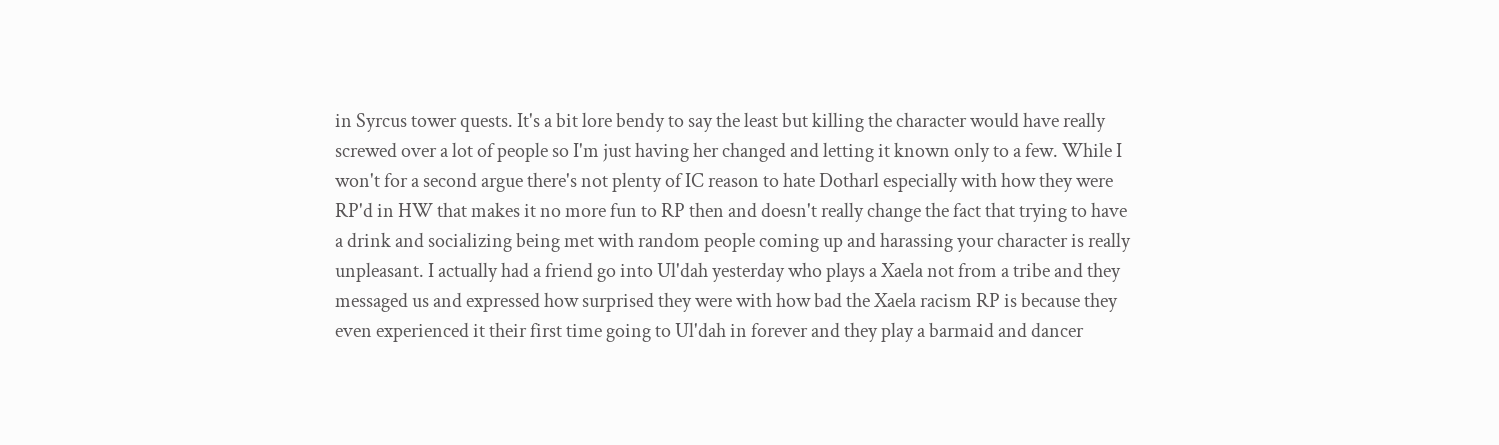in Syrcus tower quests. It's a bit lore bendy to say the least but killing the character would have really screwed over a lot of people so I'm just having her changed and letting it known only to a few. While I won't for a second argue there's not plenty of IC reason to hate Dotharl especially with how they were RP'd in HW that makes it no more fun to RP then and doesn't really change the fact that trying to have a drink and socializing being met with random people coming up and harassing your character is really unpleasant. I actually had a friend go into Ul'dah yesterday who plays a Xaela not from a tribe and they messaged us and expressed how surprised they were with how bad the Xaela racism RP is because they even experienced it their first time going to Ul'dah in forever and they play a barmaid and dancer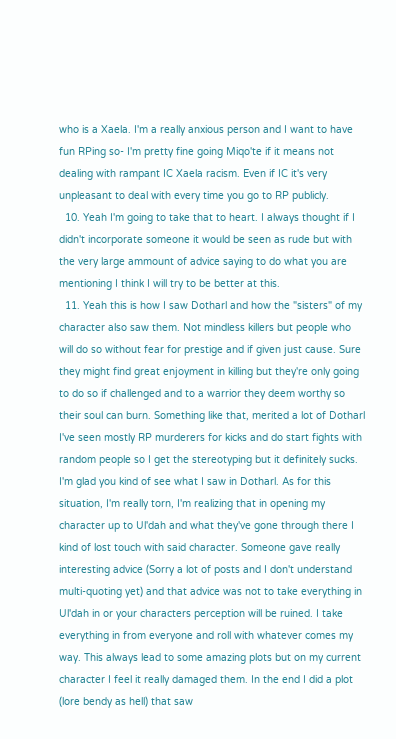who is a Xaela. I'm a really anxious person and I want to have fun RPing so- I'm pretty fine going Miqo'te if it means not dealing with rampant IC Xaela racism. Even if IC it's very unpleasant to deal with every time you go to RP publicly.
  10. Yeah I'm going to take that to heart. I always thought if I didn't incorporate someone it would be seen as rude but with the very large ammount of advice saying to do what you are mentioning I think I will try to be better at this.
  11. Yeah this is how I saw Dotharl and how the "sisters" of my character also saw them. Not mindless killers but people who will do so without fear for prestige and if given just cause. Sure they might find great enjoyment in killing but they're only going to do so if challenged and to a warrior they deem worthy so their soul can burn. Something like that, merited a lot of Dotharl I've seen mostly RP murderers for kicks and do start fights with random people so I get the stereotyping but it definitely sucks. I'm glad you kind of see what I saw in Dotharl. As for this situation, I'm really torn, I'm realizing that in opening my character up to Ul'dah and what they've gone through there I kind of lost touch with said character. Someone gave really interesting advice (Sorry a lot of posts and I don't understand multi-quoting yet) and that advice was not to take everything in Ul'dah in or your characters perception will be ruined. I take everything in from everyone and roll with whatever comes my way. This always lead to some amazing plots but on my current character I feel it really damaged them. In the end I did a plot (lore bendy as hell) that saw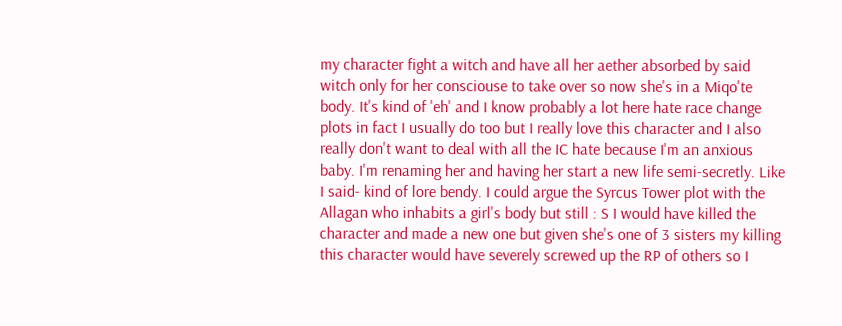my character fight a witch and have all her aether absorbed by said witch only for her consciouse to take over so now she's in a Miqo'te body. It's kind of 'eh' and I know probably a lot here hate race change plots in fact I usually do too but I really love this character and I also really don't want to deal with all the IC hate because I'm an anxious baby. I'm renaming her and having her start a new life semi-secretly. Like I said- kind of lore bendy. I could argue the Syrcus Tower plot with the Allagan who inhabits a girl's body but still : S I would have killed the character and made a new one but given she's one of 3 sisters my killing this character would have severely screwed up the RP of others so I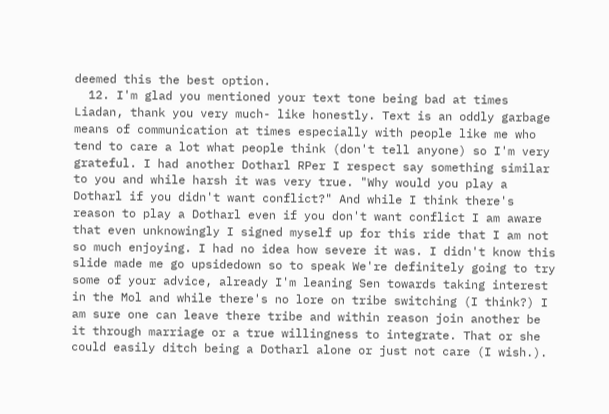deemed this the best option.
  12. I'm glad you mentioned your text tone being bad at times Liadan, thank you very much- like honestly. Text is an oddly garbage means of communication at times especially with people like me who tend to care a lot what people think (don't tell anyone) so I'm very grateful. I had another Dotharl RPer I respect say something similar to you and while harsh it was very true. "Why would you play a Dotharl if you didn't want conflict?" And while I think there's reason to play a Dotharl even if you don't want conflict I am aware that even unknowingly I signed myself up for this ride that I am not so much enjoying. I had no idea how severe it was. I didn't know this slide made me go upsidedown so to speak We're definitely going to try some of your advice, already I'm leaning Sen towards taking interest in the Mol and while there's no lore on tribe switching (I think?) I am sure one can leave there tribe and within reason join another be it through marriage or a true willingness to integrate. That or she could easily ditch being a Dotharl alone or just not care (I wish.).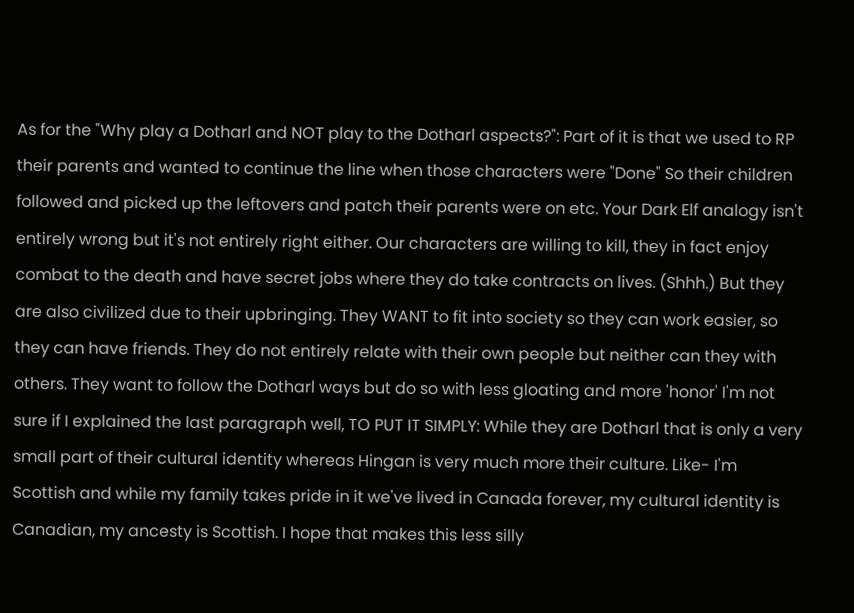As for the "Why play a Dotharl and NOT play to the Dotharl aspects?": Part of it is that we used to RP their parents and wanted to continue the line when those characters were "Done" So their children followed and picked up the leftovers and patch their parents were on etc. Your Dark Elf analogy isn't entirely wrong but it's not entirely right either. Our characters are willing to kill, they in fact enjoy combat to the death and have secret jobs where they do take contracts on lives. (Shhh.) But they are also civilized due to their upbringing. They WANT to fit into society so they can work easier, so they can have friends. They do not entirely relate with their own people but neither can they with others. They want to follow the Dotharl ways but do so with less gloating and more 'honor' I'm not sure if I explained the last paragraph well, TO PUT IT SIMPLY: While they are Dotharl that is only a very small part of their cultural identity whereas Hingan is very much more their culture. Like- I'm Scottish and while my family takes pride in it we've lived in Canada forever, my cultural identity is Canadian, my ancesty is Scottish. I hope that makes this less silly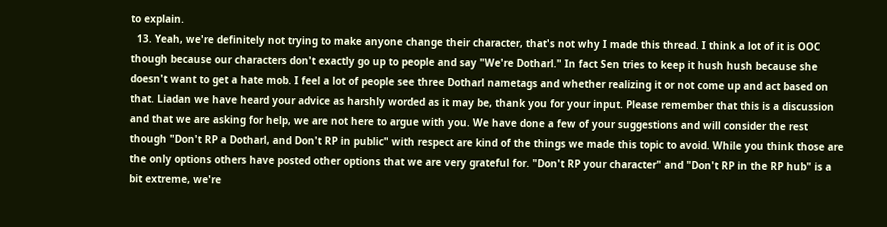to explain.
  13. Yeah, we're definitely not trying to make anyone change their character, that's not why I made this thread. I think a lot of it is OOC though because our characters don't exactly go up to people and say "We're Dotharl." In fact Sen tries to keep it hush hush because she doesn't want to get a hate mob. I feel a lot of people see three Dotharl nametags and whether realizing it or not come up and act based on that. Liadan we have heard your advice as harshly worded as it may be, thank you for your input. Please remember that this is a discussion and that we are asking for help, we are not here to argue with you. We have done a few of your suggestions and will consider the rest though "Don't RP a Dotharl, and Don't RP in public" with respect are kind of the things we made this topic to avoid. While you think those are the only options others have posted other options that we are very grateful for. "Don't RP your character" and "Don't RP in the RP hub" is a bit extreme, we're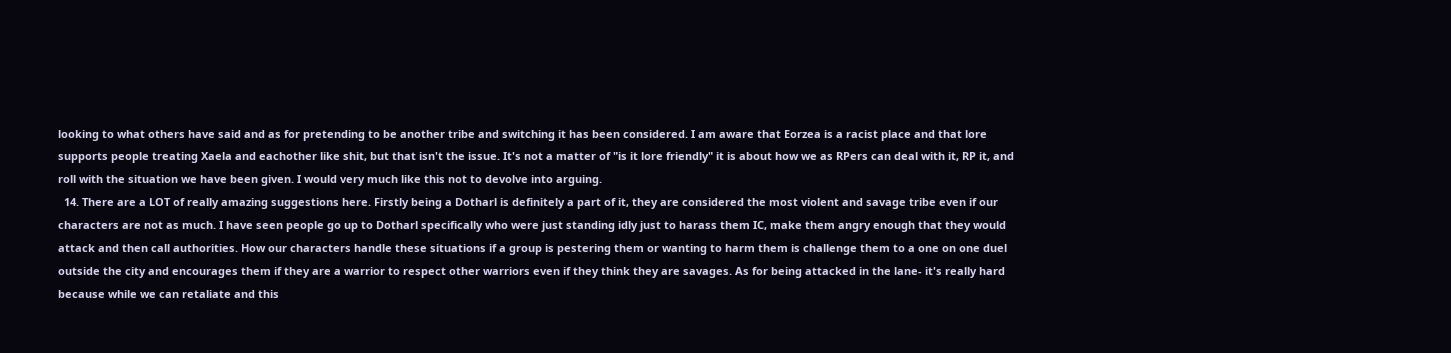looking to what others have said and as for pretending to be another tribe and switching it has been considered. I am aware that Eorzea is a racist place and that lore supports people treating Xaela and eachother like shit, but that isn't the issue. It's not a matter of "is it lore friendly" it is about how we as RPers can deal with it, RP it, and roll with the situation we have been given. I would very much like this not to devolve into arguing.
  14. There are a LOT of really amazing suggestions here. Firstly being a Dotharl is definitely a part of it, they are considered the most violent and savage tribe even if our characters are not as much. I have seen people go up to Dotharl specifically who were just standing idly just to harass them IC, make them angry enough that they would attack and then call authorities. How our characters handle these situations if a group is pestering them or wanting to harm them is challenge them to a one on one duel outside the city and encourages them if they are a warrior to respect other warriors even if they think they are savages. As for being attacked in the lane- it's really hard because while we can retaliate and this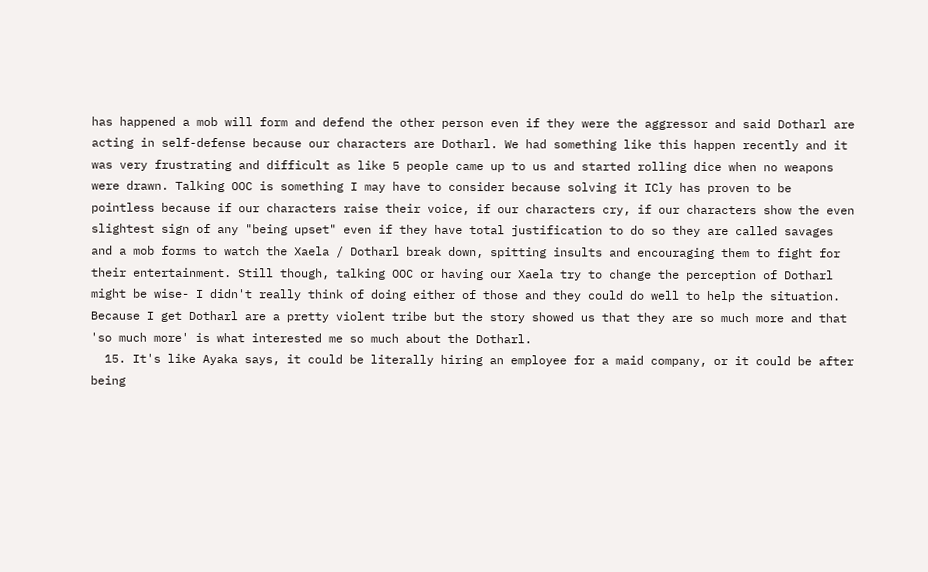has happened a mob will form and defend the other person even if they were the aggressor and said Dotharl are acting in self-defense because our characters are Dotharl. We had something like this happen recently and it was very frustrating and difficult as like 5 people came up to us and started rolling dice when no weapons were drawn. Talking OOC is something I may have to consider because solving it ICly has proven to be pointless because if our characters raise their voice, if our characters cry, if our characters show the even slightest sign of any "being upset" even if they have total justification to do so they are called savages and a mob forms to watch the Xaela / Dotharl break down, spitting insults and encouraging them to fight for their entertainment. Still though, talking OOC or having our Xaela try to change the perception of Dotharl might be wise- I didn't really think of doing either of those and they could do well to help the situation. Because I get Dotharl are a pretty violent tribe but the story showed us that they are so much more and that 'so much more' is what interested me so much about the Dotharl.
  15. It's like Ayaka says, it could be literally hiring an employee for a maid company, or it could be after being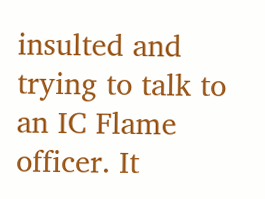insulted and trying to talk to an IC Flame officer. It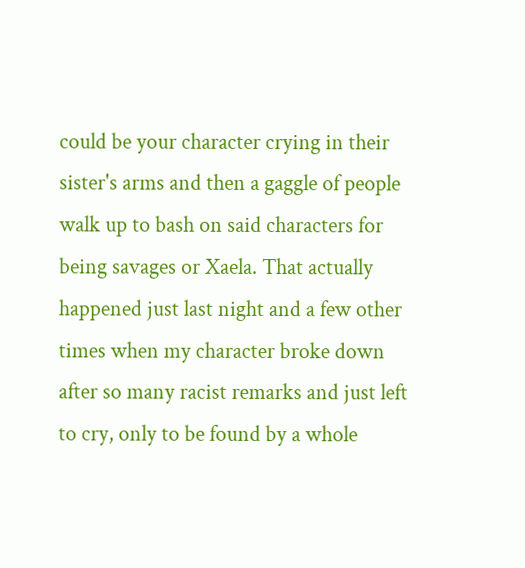could be your character crying in their sister's arms and then a gaggle of people walk up to bash on said characters for being savages or Xaela. That actually happened just last night and a few other times when my character broke down after so many racist remarks and just left to cry, only to be found by a whole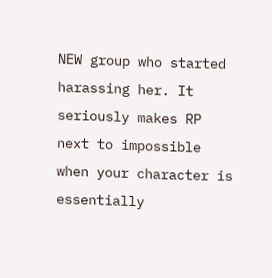NEW group who started harassing her. It seriously makes RP next to impossible when your character is essentially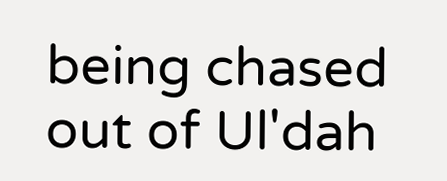being chased out of Ul'dah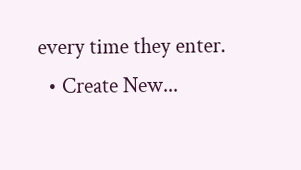every time they enter.
  • Create New...